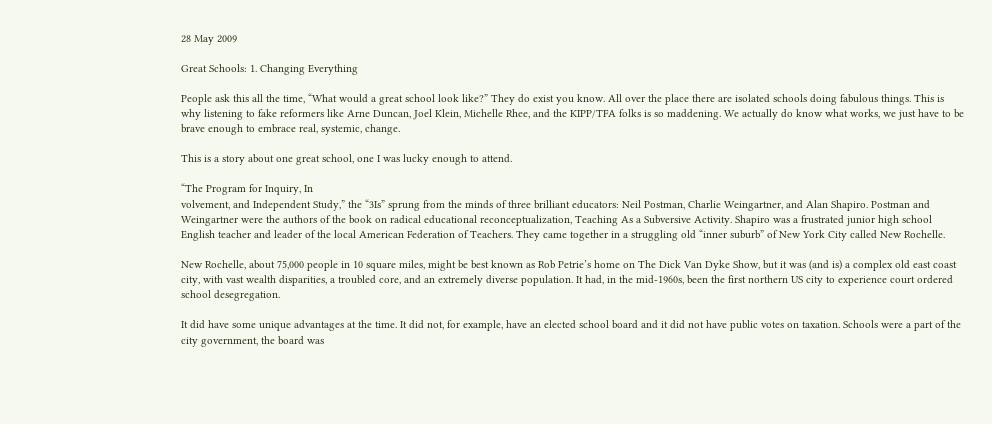28 May 2009

Great Schools: 1. Changing Everything

People ask this all the time, “What would a great school look like?” They do exist you know. All over the place there are isolated schools doing fabulous things. This is why listening to fake reformers like Arne Duncan, Joel Klein, Michelle Rhee, and the KIPP/TFA folks is so maddening. We actually do know what works, we just have to be brave enough to embrace real, systemic, change.

This is a story about one great school, one I was lucky enough to attend.

“The Program for Inquiry, In
volvement, and Independent Study,” the “3Is” sprung from the minds of three brilliant educators: Neil Postman, Charlie Weingartner, and Alan Shapiro. Postman and Weingartner were the authors of the book on radical educational reconceptualization, Teaching As a Subversive Activity. Shapiro was a frustrated junior high school English teacher and leader of the local American Federation of Teachers. They came together in a struggling old “inner suburb” of New York City called New Rochelle.

New Rochelle, about 75,000 people in 10 square miles, might be best known as Rob Petrie’s home on The Dick Van Dyke Show, but it was (and is) a complex old east coast city, with vast wealth disparities, a troubled core, and an extremely diverse population. It had, in the mid-1960s, been the first northern US city to experience court ordered school desegregation.

It did have some unique advantages at the time. It did not, for example, have an elected school board and it did not have public votes on taxation. Schools were a part of the city government, the board was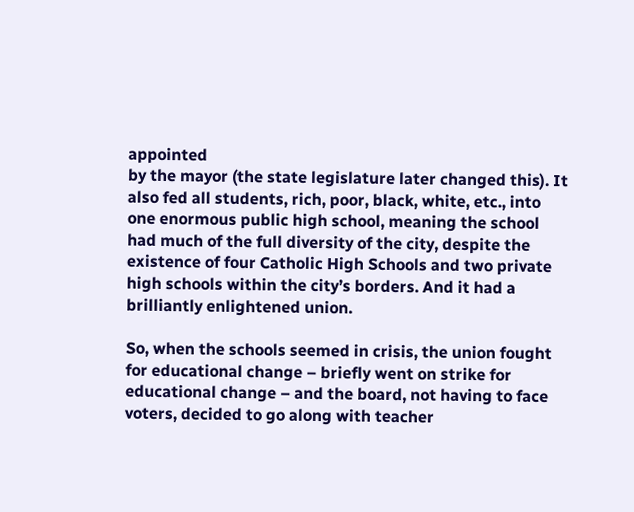appointed
by the mayor (the state legislature later changed this). It also fed all students, rich, poor, black, white, etc., into one enormous public high school, meaning the school had much of the full diversity of the city, despite the existence of four Catholic High Schools and two private high schools within the city’s borders. And it had a brilliantly enlightened union.

So, when the schools seemed in crisis, the union fought for educational change – briefly went on strike for educational change – and the board, not having to face voters, decided to go along with teacher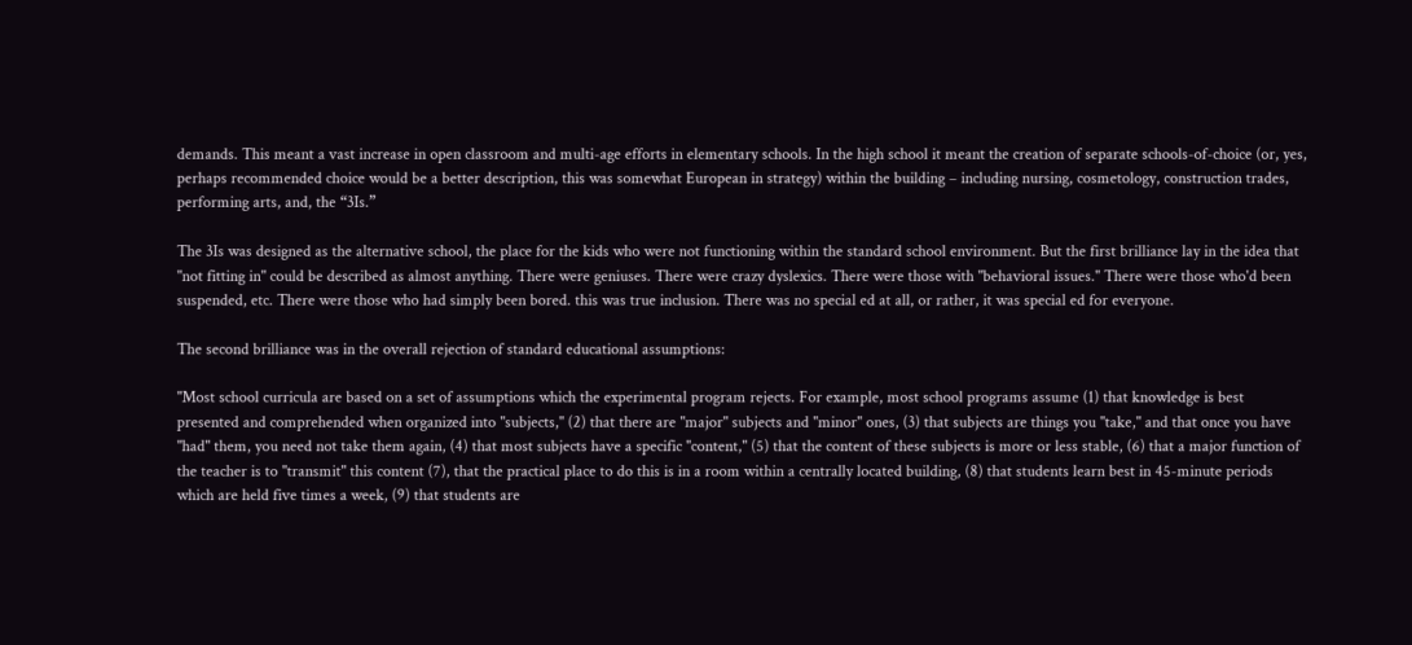demands. This meant a vast increase in open classroom and multi-age efforts in elementary schools. In the high school it meant the creation of separate schools-of-choice (or, yes, perhaps recommended choice would be a better description, this was somewhat European in strategy) within the building – including nursing, cosmetology, construction trades, performing arts, and, the “3Is.”

The 3Is was designed as the alternative school, the place for the kids who were not functioning within the standard school environment. But the first brilliance lay in the idea that "not fitting in" could be described as almost anything. There were geniuses. There were crazy dyslexics. There were those with "behavioral issues." There were those who'd been suspended, etc. There were those who had simply been bored. this was true inclusion. There was no special ed at all, or rather, it was special ed for everyone.

The second brilliance was in the overall rejection of standard educational assumptions:

"Most school curricula are based on a set of assumptions which the experimental program rejects. For example, most school programs assume (1) that knowledge is best presented and comprehended when organized into "subjects," (2) that there are "major" subjects and "minor" ones, (3) that subjects are things you "take," and that once you have "had" them, you need not take them again, (4) that most subjects have a specific "content," (5) that the content of these subjects is more or less stable, (6) that a major function of the teacher is to "transmit" this content (7), that the practical place to do this is in a room within a centrally located building, (8) that students learn best in 45-minute periods which are held five times a week, (9) that students are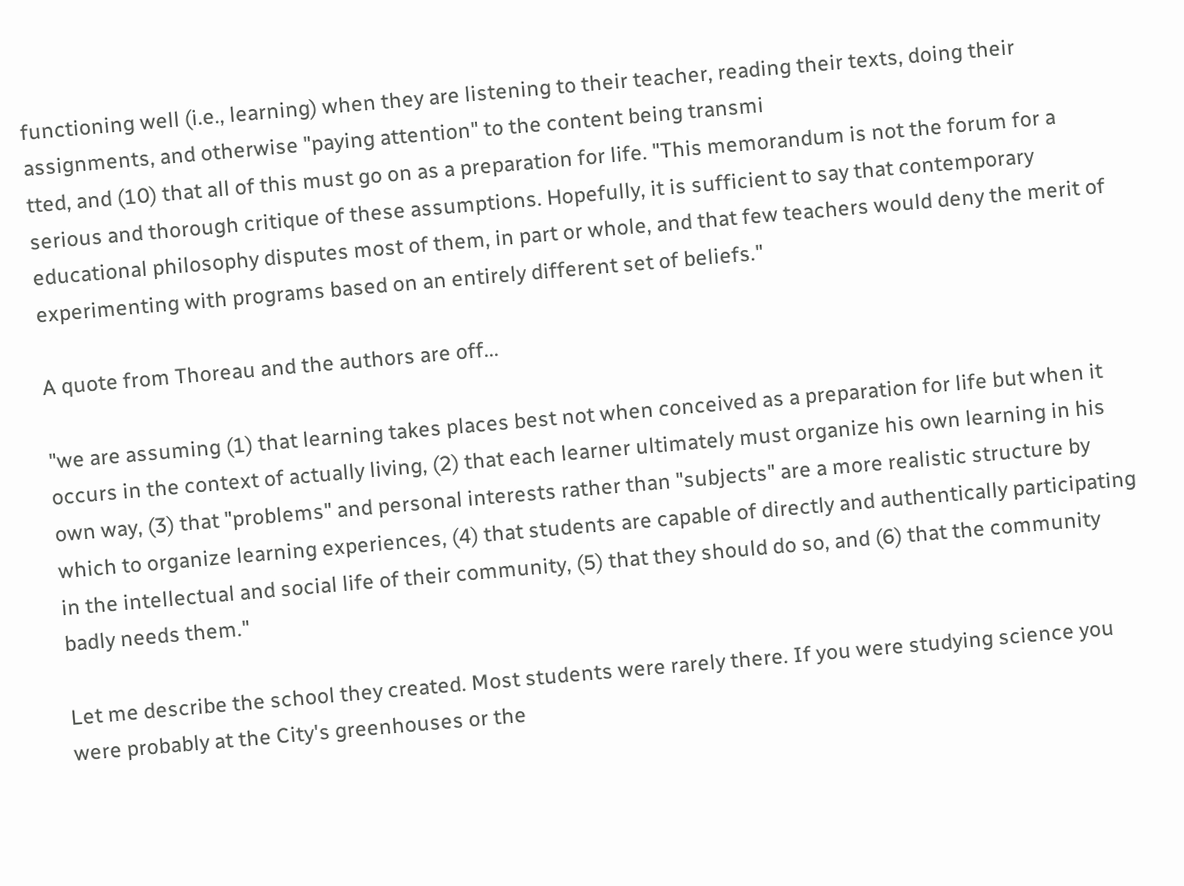functioning well (i.e., learning) when they are listening to their teacher, reading their texts, doing their assignments, and otherwise "paying attention" to the content being transmi
tted, and (10) that all of this must go on as a preparation for life. "This memorandum is not the forum for a serious and thorough critique of these assumptions. Hopefully, it is sufficient to say that contemporary educational philosophy disputes most of them, in part or whole, and that few teachers would deny the merit of experimenting with programs based on an entirely different set of beliefs."

A quote from Thoreau and the authors are off...

"we are assuming (1) that learning takes places best not when conceived as a preparation for life but when it occurs in the context of actually living, (2) that each learner ultimately must organize his own learning in his own way, (3) that "problems" and personal interests rather than "subjects" are a more realistic structure by which to organize learning experiences, (4) that students are capable of directly and authentically participating in the intellectual and social life of their community, (5) that they should do so, and (6) that the community badly needs them."

Let me describe the school they created. Most students were rarely there. If you were studying science you were probably at the City's greenhouses or the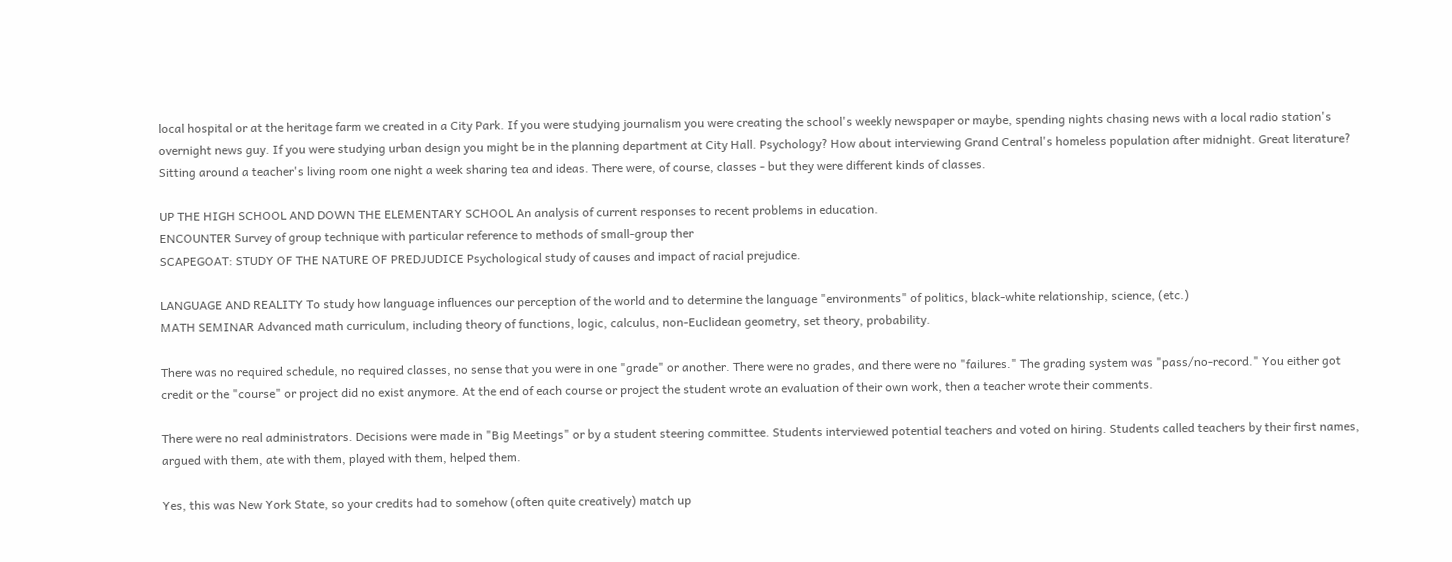local hospital or at the heritage farm we created in a City Park. If you were studying journalism you were creating the school's weekly newspaper or maybe, spending nights chasing news with a local radio station's overnight news guy. If you were studying urban design you might be in the planning department at City Hall. Psychology? How about interviewing Grand Central's homeless population after midnight. Great literature? Sitting around a teacher's living room one night a week sharing tea and ideas. There were, of course, classes - but they were different kinds of classes.

UP THE HIGH SCHOOL AND DOWN THE ELEMENTARY SCHOOL An analysis of current responses to recent problems in education.
ENCOUNTER Survey of group technique with particular reference to methods of small-group ther
SCAPEGOAT: STUDY OF THE NATURE OF PREDJUDICE Psychological study of causes and impact of racial prejudice.

LANGUAGE AND REALITY To study how language influences our perception of the world and to determine the language "environments" of politics, black-white relationship, science, (etc.)
MATH SEMINAR Advanced math curriculum, including theory of functions, logic, calculus, non-Euclidean geometry, set theory, probability.

There was no required schedule, no required classes, no sense that you were in one "grade" or another. There were no grades, and there were no "failures." The grading system was "pass/no-record." You either got credit or the "course" or project did no exist anymore. At the end of each course or project the student wrote an evaluation of their own work, then a teacher wrote their comments.

There were no real administrators. Decisions were made in "Big Meetings" or by a student steering committee. Students interviewed potential teachers and voted on hiring. Students called teachers by their first names, argued with them, ate with them, played with them, helped them.

Yes, this was New York State, so your credits had to somehow (often quite creatively) match up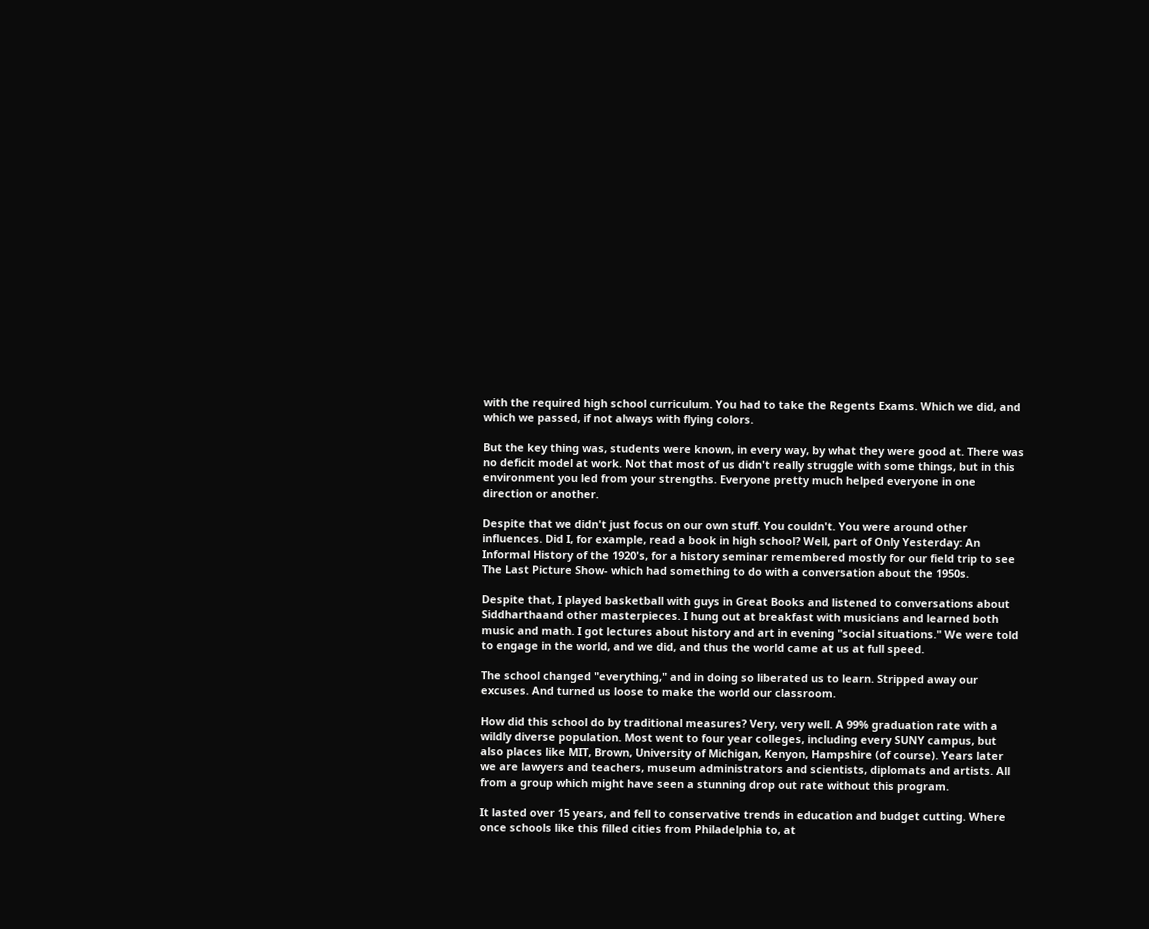with the required high school curriculum. You had to take the Regents Exams. Which we did, and which we passed, if not always with flying colors.

But the key thing was, students were known, in every way, by what they were good at. There was no deficit model at work. Not that most of us didn't really struggle with some things, but in this environment you led from your strengths. Everyone pretty much helped everyone in one direction or another.

Despite that we didn't just focus on our own stuff. You couldn't. You were around other influences. Did I, for example, read a book in high school? Well, part of Only Yesterday: An Informal History of the 1920's, for a history seminar remembered mostly for our field trip to see The Last Picture Show- which had something to do with a conversation about the 1950s.

Despite that, I played basketball with guys in Great Books and listened to conversations about Siddharthaand other masterpieces. I hung out at breakfast with musicians and learned both music and math. I got lectures about history and art in evening "social situations." We were told to engage in the world, and we did, and thus the world came at us at full speed.

The school changed "everything," and in doing so liberated us to learn. Stripped away our excuses. And turned us loose to make the world our classroom.

How did this school do by traditional measures? Very, very well. A 99% graduation rate with a wildly diverse population. Most went to four year colleges, including every SUNY campus, but also places like MIT, Brown, University of Michigan, Kenyon, Hampshire (of course). Years later we are lawyers and teachers, museum administrators and scientists, diplomats and artists. All from a group which might have seen a stunning drop out rate without this program.

It lasted over 15 years, and fell to conservative trends in education and budget cutting. Where once schools like this filled cities from Philadelphia to, at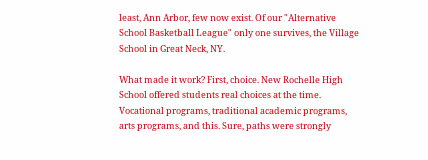least, Ann Arbor, few now exist. Of our "Alternative School Basketball League" only one survives, the Village School in Great Neck, NY.

What made it work? First, choice. New Rochelle High School offered students real choices at the time. Vocational programs, traditional academic programs, arts programs, and this. Sure, paths were strongly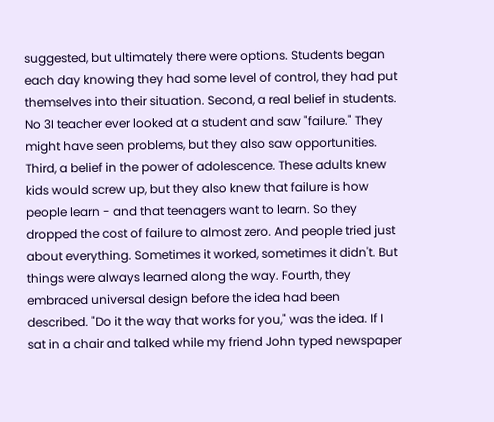suggested, but ultimately there were options. Students began each day knowing they had some level of control, they had put themselves into their situation. Second, a real belief in students. No 3I teacher ever looked at a student and saw "failure." They might have seen problems, but they also saw opportunities. Third, a belief in the power of adolescence. These adults knew kids would screw up, but they also knew that failure is how people learn - and that teenagers want to learn. So they dropped the cost of failure to almost zero. And people tried just about everything. Sometimes it worked, sometimes it didn't. But things were always learned along the way. Fourth, they embraced universal design before the idea had been described. "Do it the way that works for you," was the idea. If I sat in a chair and talked while my friend John typed newspaper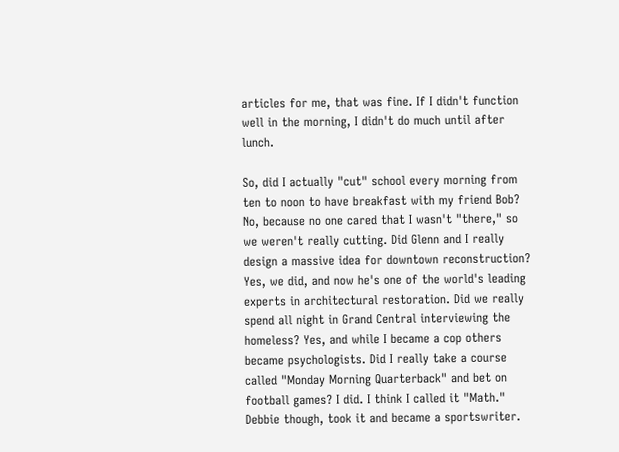articles for me, that was fine. If I didn't function well in the morning, I didn't do much until after lunch.

So, did I actually "cut" school every morning from ten to noon to have breakfast with my friend Bob? No, because no one cared that I wasn't "there," so we weren't really cutting. Did Glenn and I really design a massive idea for downtown reconstruction? Yes, we did, and now he's one of the world's leading experts in architectural restoration. Did we really spend all night in Grand Central interviewing the homeless? Yes, and while I became a cop others became psychologists. Did I really take a course called "Monday Morning Quarterback" and bet on football games? I did. I think I called it "Math." Debbie though, took it and became a sportswriter.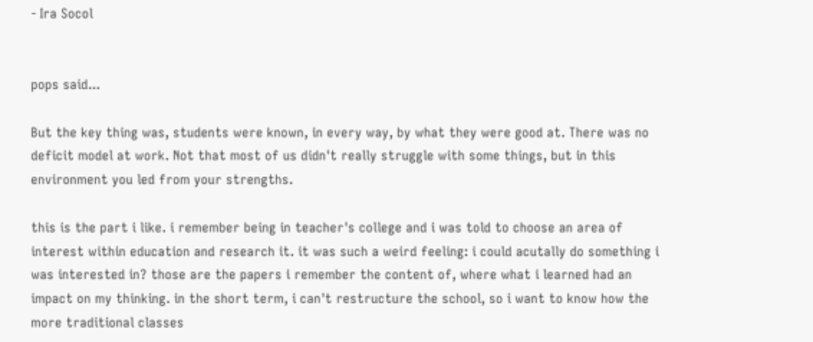- Ira Socol


pops said...

But the key thing was, students were known, in every way, by what they were good at. There was no deficit model at work. Not that most of us didn't really struggle with some things, but in this environment you led from your strengths.

this is the part i like. i remember being in teacher's college and i was told to choose an area of interest within education and research it. it was such a weird feeling: i could acutally do something i was interested in? those are the papers i remember the content of, where what i learned had an impact on my thinking. in the short term, i can't restructure the school, so i want to know how the more traditional classes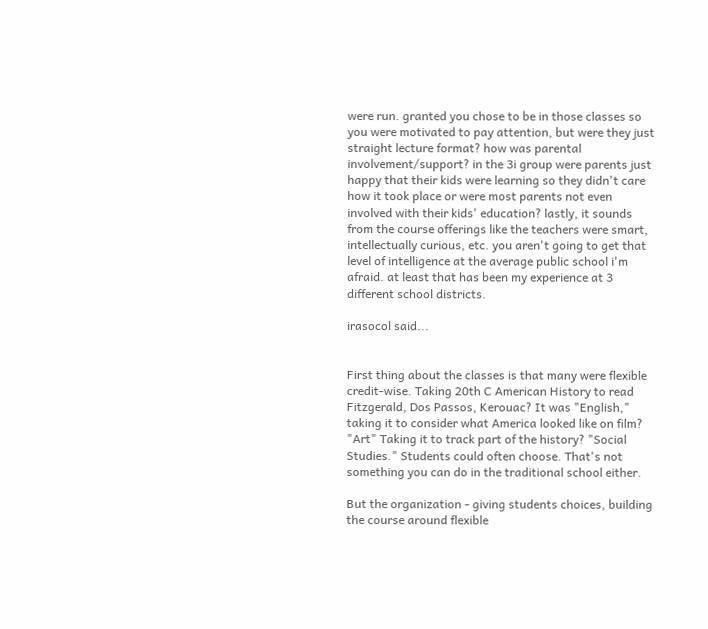were run. granted you chose to be in those classes so you were motivated to pay attention, but were they just straight lecture format? how was parental involvement/support? in the 3i group were parents just happy that their kids were learning so they didn't care how it took place or were most parents not even involved with their kids' education? lastly, it sounds from the course offerings like the teachers were smart, intellectually curious, etc. you aren't going to get that level of intelligence at the average public school i'm afraid. at least that has been my experience at 3 different school districts.

irasocol said...


First thing about the classes is that many were flexible credit-wise. Taking 20th C American History to read Fitzgerald, Dos Passos, Kerouac? It was "English," taking it to consider what America looked like on film? "Art" Taking it to track part of the history? "Social Studies." Students could often choose. That's not something you can do in the traditional school either.

But the organization - giving students choices, building the course around flexible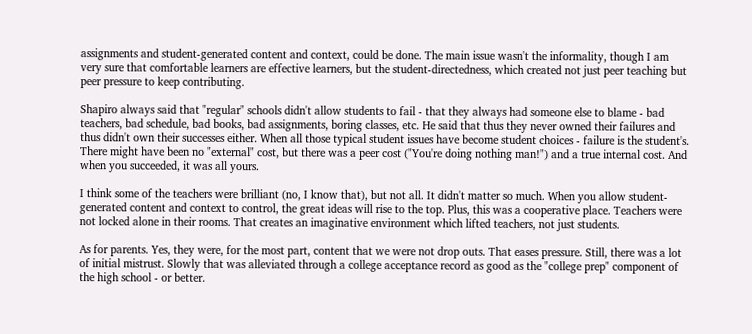assignments and student-generated content and context, could be done. The main issue wasn't the informality, though I am very sure that comfortable learners are effective learners, but the student-directedness, which created not just peer teaching but peer pressure to keep contributing.

Shapiro always said that "regular" schools didn't allow students to fail - that they always had someone else to blame - bad teachers, bad schedule, bad books, bad assignments, boring classes, etc. He said that thus they never owned their failures and thus didn't own their successes either. When all those typical student issues have become student choices - failure is the student's. There might have been no "external" cost, but there was a peer cost ("You're doing nothing man!") and a true internal cost. And when you succeeded, it was all yours.

I think some of the teachers were brilliant (no, I know that), but not all. It didn't matter so much. When you allow student-generated content and context to control, the great ideas will rise to the top. Plus, this was a cooperative place. Teachers were not locked alone in their rooms. That creates an imaginative environment which lifted teachers, not just students.

As for parents. Yes, they were, for the most part, content that we were not drop outs. That eases pressure. Still, there was a lot of initial mistrust. Slowly that was alleviated through a college acceptance record as good as the "college prep" component of the high school - or better.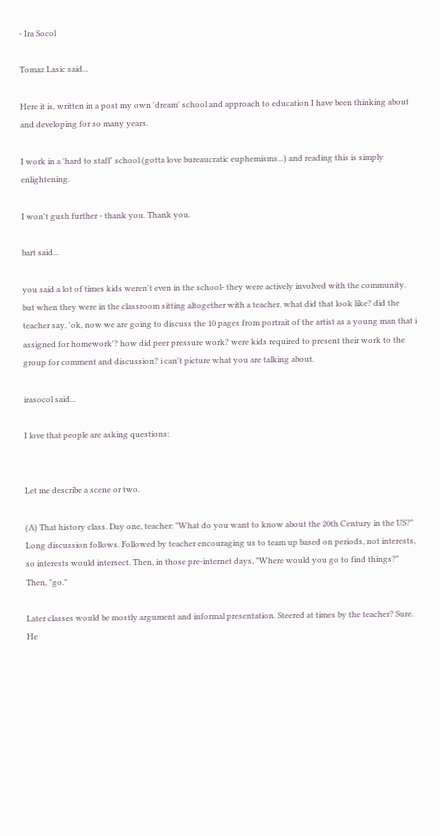- Ira Socol

Tomaz Lasic said...

Here it is, written in a post my own 'dream' school and approach to education I have been thinking about and developing for so many years.

I work in a 'hard to staff' school (gotta love bureaucratic euphemisms...) and reading this is simply enlightening.

I won't gush further - thank you. Thank you.

bart said...

you said a lot of times kids weren't even in the school- they were actively involved with the community. but when they were in the classroom sitting altogether with a teacher. what did that look like? did the teacher say, 'ok, now we are going to discuss the 10 pages from portrait of the artist as a young man that i assigned for homework'? how did peer pressure work? were kids required to present their work to the group for comment and discussion? i can't picture what you are talking about.

irasocol said...

I love that people are asking questions:


Let me describe a scene or two.

(A) That history class. Day one, teacher: "What do you want to know about the 20th Century in the US?" Long discussion follows. Followed by teacher encouraging us to team up based on periods, not interests, so interests would intersect. Then, in those pre-internet days, "Where would you go to find things?" Then, "go."

Later classes would be mostly argument and informal presentation. Steered at times by the teacher? Sure. He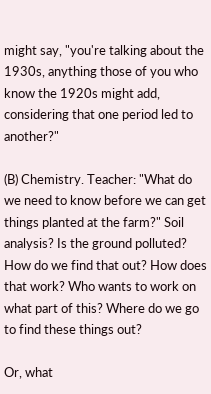might say, "you're talking about the 1930s, anything those of you who know the 1920s might add, considering that one period led to another?"

(B) Chemistry. Teacher: "What do we need to know before we can get things planted at the farm?" Soil analysis? Is the ground polluted? How do we find that out? How does that work? Who wants to work on what part of this? Where do we go to find these things out?

Or, what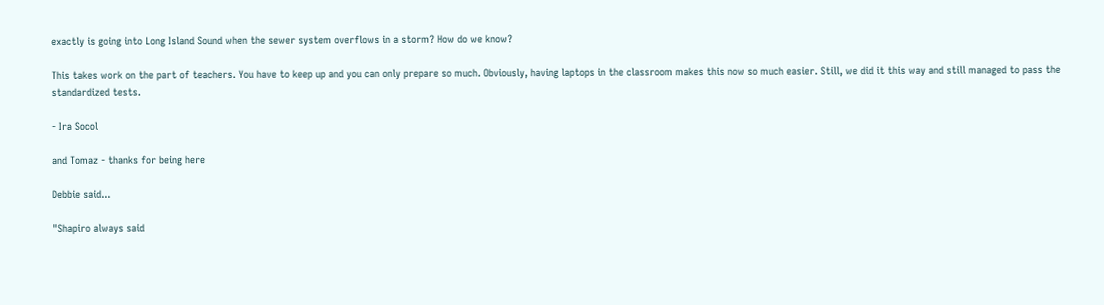exactly is going into Long Island Sound when the sewer system overflows in a storm? How do we know?

This takes work on the part of teachers. You have to keep up and you can only prepare so much. Obviously, having laptops in the classroom makes this now so much easier. Still, we did it this way and still managed to pass the standardized tests.

- Ira Socol

and Tomaz - thanks for being here

Debbie said...

"Shapiro always said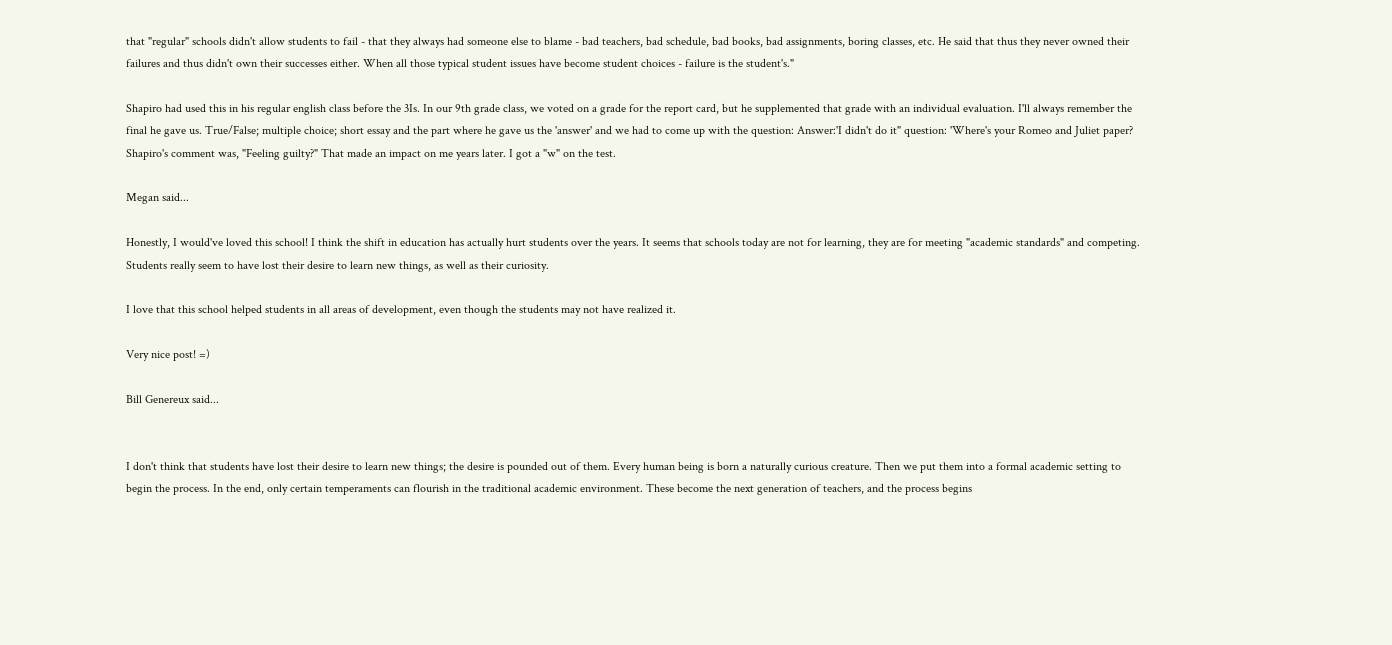that "regular" schools didn't allow students to fail - that they always had someone else to blame - bad teachers, bad schedule, bad books, bad assignments, boring classes, etc. He said that thus they never owned their failures and thus didn't own their successes either. When all those typical student issues have become student choices - failure is the student's."

Shapiro had used this in his regular english class before the 3Is. In our 9th grade class, we voted on a grade for the report card, but he supplemented that grade with an individual evaluation. I'll always remember the final he gave us. True/False; multiple choice; short essay and the part where he gave us the 'answer' and we had to come up with the question: Answer:'I didn't do it" question: 'Where's your Romeo and Juliet paper? Shapiro's comment was, "Feeling guilty?" That made an impact on me years later. I got a "w" on the test.

Megan said...

Honestly, I would've loved this school! I think the shift in education has actually hurt students over the years. It seems that schools today are not for learning, they are for meeting "academic standards" and competing. Students really seem to have lost their desire to learn new things, as well as their curiosity.

I love that this school helped students in all areas of development, even though the students may not have realized it.

Very nice post! =)

Bill Genereux said...


I don't think that students have lost their desire to learn new things; the desire is pounded out of them. Every human being is born a naturally curious creature. Then we put them into a formal academic setting to begin the process. In the end, only certain temperaments can flourish in the traditional academic environment. These become the next generation of teachers, and the process begins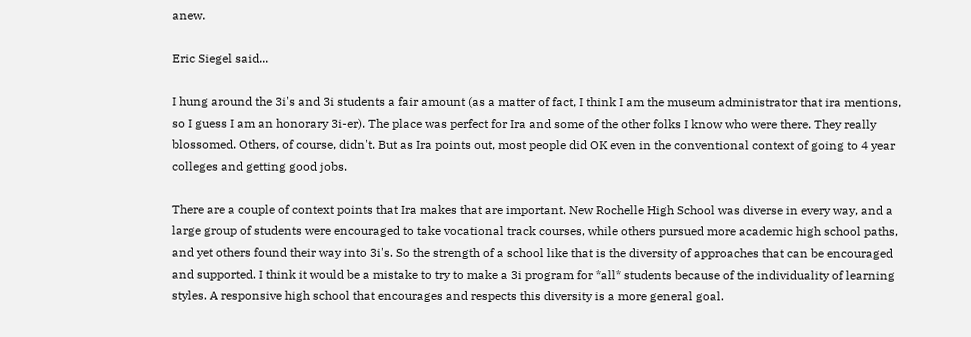anew.

Eric Siegel said...

I hung around the 3i's and 3i students a fair amount (as a matter of fact, I think I am the museum administrator that ira mentions, so I guess I am an honorary 3i-er). The place was perfect for Ira and some of the other folks I know who were there. They really blossomed. Others, of course, didn't. But as Ira points out, most people did OK even in the conventional context of going to 4 year colleges and getting good jobs.

There are a couple of context points that Ira makes that are important. New Rochelle High School was diverse in every way, and a large group of students were encouraged to take vocational track courses, while others pursued more academic high school paths, and yet others found their way into 3i's. So the strength of a school like that is the diversity of approaches that can be encouraged and supported. I think it would be a mistake to try to make a 3i program for *all* students because of the individuality of learning styles. A responsive high school that encourages and respects this diversity is a more general goal.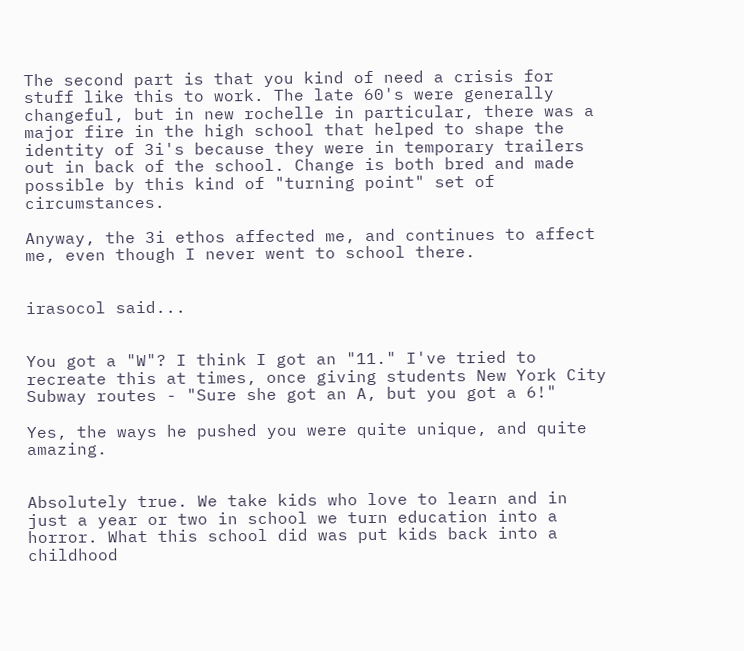The second part is that you kind of need a crisis for stuff like this to work. The late 60's were generally changeful, but in new rochelle in particular, there was a major fire in the high school that helped to shape the identity of 3i's because they were in temporary trailers out in back of the school. Change is both bred and made possible by this kind of "turning point" set of circumstances.

Anyway, the 3i ethos affected me, and continues to affect me, even though I never went to school there.


irasocol said...


You got a "W"? I think I got an "11." I've tried to recreate this at times, once giving students New York City Subway routes - "Sure she got an A, but you got a 6!"

Yes, the ways he pushed you were quite unique, and quite amazing.


Absolutely true. We take kids who love to learn and in just a year or two in school we turn education into a horror. What this school did was put kids back into a childhood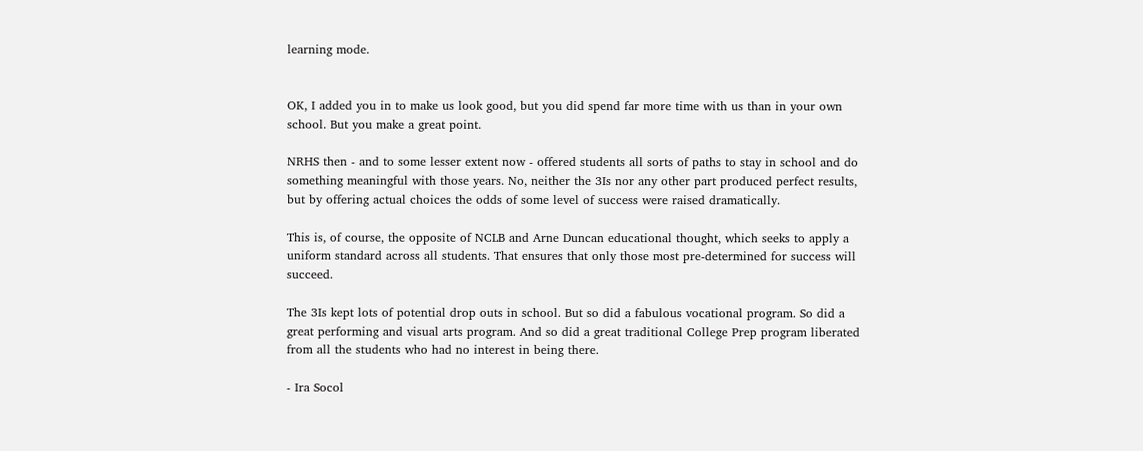learning mode.


OK, I added you in to make us look good, but you did spend far more time with us than in your own school. But you make a great point.

NRHS then - and to some lesser extent now - offered students all sorts of paths to stay in school and do something meaningful with those years. No, neither the 3Is nor any other part produced perfect results, but by offering actual choices the odds of some level of success were raised dramatically.

This is, of course, the opposite of NCLB and Arne Duncan educational thought, which seeks to apply a uniform standard across all students. That ensures that only those most pre-determined for success will succeed.

The 3Is kept lots of potential drop outs in school. But so did a fabulous vocational program. So did a great performing and visual arts program. And so did a great traditional College Prep program liberated from all the students who had no interest in being there.

- Ira Socol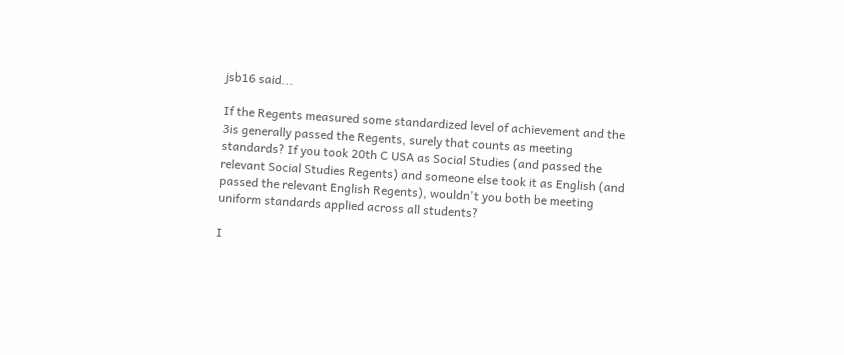jsb16 said...

If the Regents measured some standardized level of achievement and the 3is generally passed the Regents, surely that counts as meeting standards? If you took 20th C USA as Social Studies (and passed the relevant Social Studies Regents) and someone else took it as English (and passed the relevant English Regents), wouldn't you both be meeting uniform standards applied across all students?

I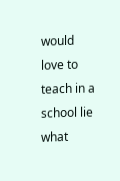would love to teach in a school lie what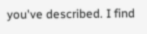you've described. I find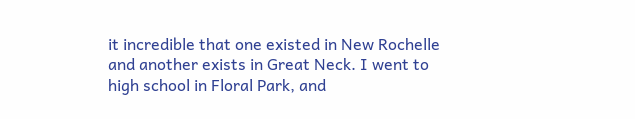it incredible that one existed in New Rochelle and another exists in Great Neck. I went to high school in Floral Park, and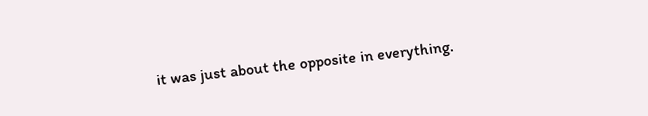it was just about the opposite in everything.